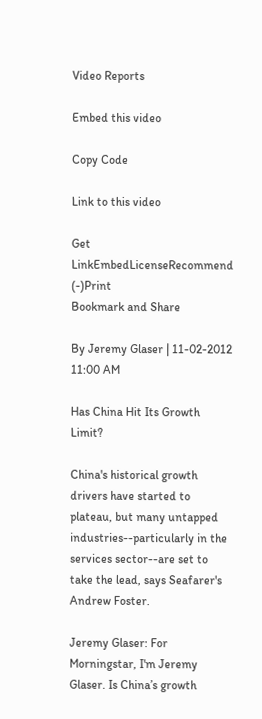Video Reports

Embed this video

Copy Code

Link to this video

Get LinkEmbedLicenseRecommend (-)Print
Bookmark and Share

By Jeremy Glaser | 11-02-2012 11:00 AM

Has China Hit Its Growth Limit?

China's historical growth drivers have started to plateau, but many untapped industries--particularly in the services sector--are set to take the lead, says Seafarer's Andrew Foster.

Jeremy Glaser: For Morningstar, I'm Jeremy Glaser. Is China’s growth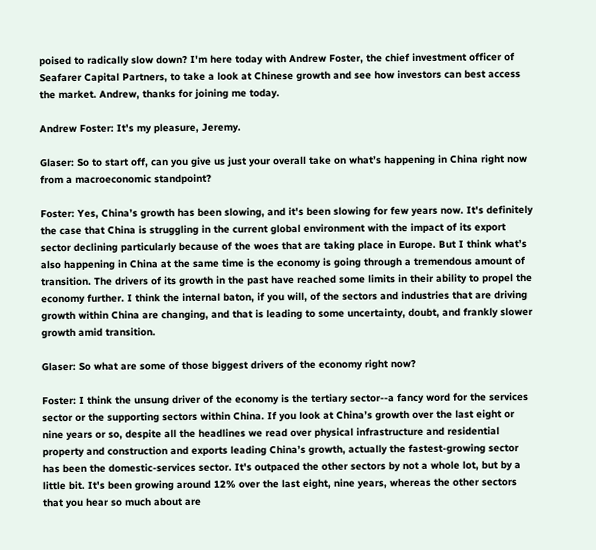poised to radically slow down? I'm here today with Andrew Foster, the chief investment officer of Seafarer Capital Partners, to take a look at Chinese growth and see how investors can best access the market. Andrew, thanks for joining me today.

Andrew Foster: It's my pleasure, Jeremy.

Glaser: So to start off, can you give us just your overall take on what’s happening in China right now from a macroeconomic standpoint?

Foster: Yes, China’s growth has been slowing, and it's been slowing for few years now. It's definitely the case that China is struggling in the current global environment with the impact of its export sector declining particularly because of the woes that are taking place in Europe. But I think what’s also happening in China at the same time is the economy is going through a tremendous amount of transition. The drivers of its growth in the past have reached some limits in their ability to propel the economy further. I think the internal baton, if you will, of the sectors and industries that are driving growth within China are changing, and that is leading to some uncertainty, doubt, and frankly slower growth amid transition.

Glaser: So what are some of those biggest drivers of the economy right now?

Foster: I think the unsung driver of the economy is the tertiary sector--a fancy word for the services sector or the supporting sectors within China. If you look at China’s growth over the last eight or nine years or so, despite all the headlines we read over physical infrastructure and residential property and construction and exports leading China’s growth, actually the fastest-growing sector has been the domestic-services sector. It's outpaced the other sectors by not a whole lot, but by a little bit. It's been growing around 12% over the last eight, nine years, whereas the other sectors that you hear so much about are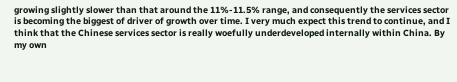growing slightly slower than that around the 11%-11.5% range, and consequently the services sector is becoming the biggest of driver of growth over time. I very much expect this trend to continue, and I think that the Chinese services sector is really woefully underdeveloped internally within China. By my own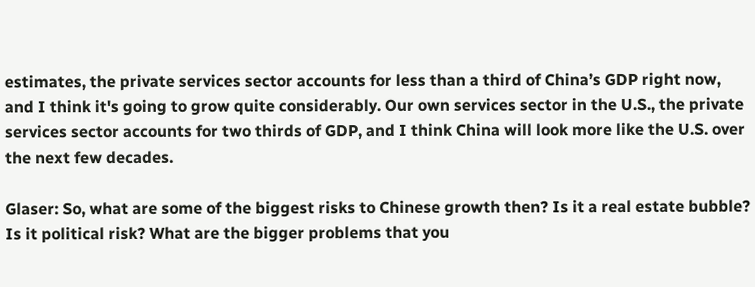estimates, the private services sector accounts for less than a third of China’s GDP right now, and I think it's going to grow quite considerably. Our own services sector in the U.S., the private services sector accounts for two thirds of GDP, and I think China will look more like the U.S. over the next few decades.

Glaser: So, what are some of the biggest risks to Chinese growth then? Is it a real estate bubble? Is it political risk? What are the bigger problems that you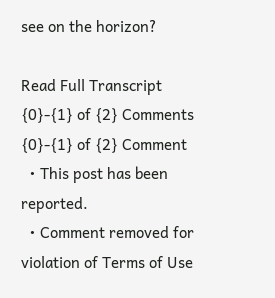see on the horizon?

Read Full Transcript
{0}-{1} of {2} Comments
{0}-{1} of {2} Comment
  • This post has been reported.
  • Comment removed for violation of Terms of Use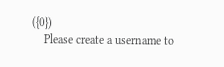({0})
    Please create a username to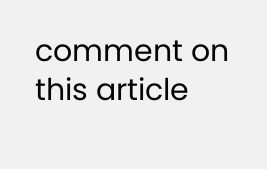comment on this article